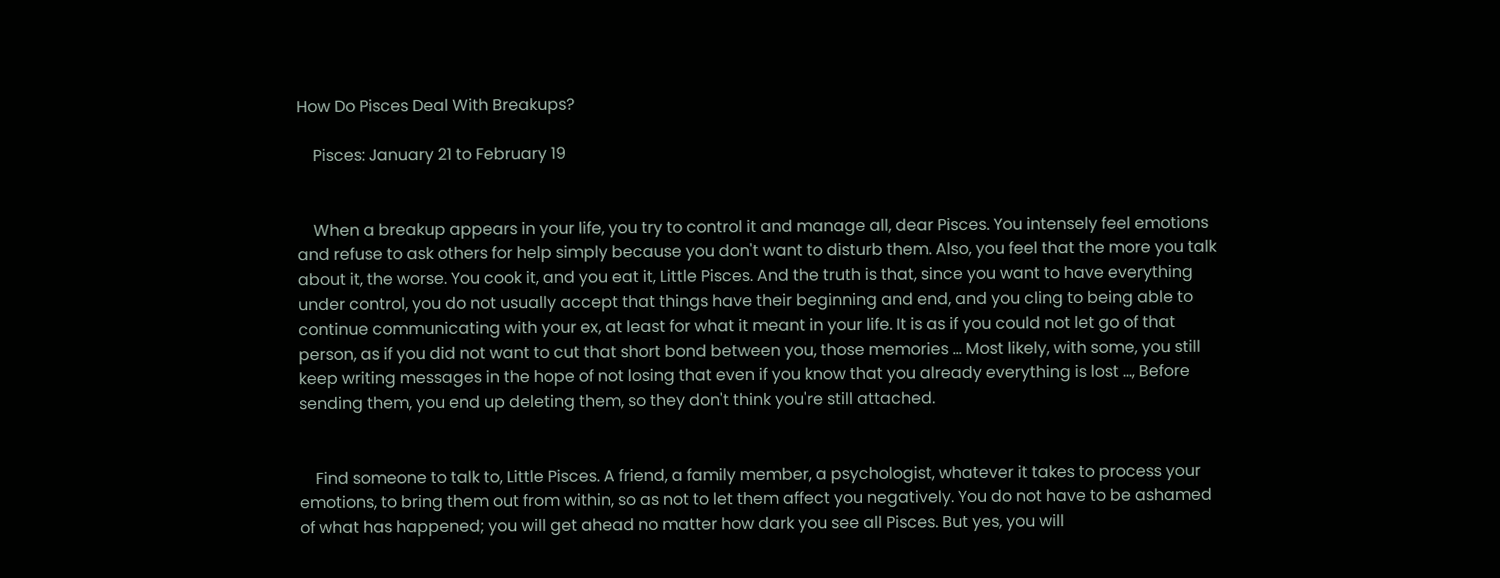How Do Pisces Deal With Breakups?

    Pisces: January 21 to February 19


    When a breakup appears in your life, you try to control it and manage all, dear Pisces. You intensely feel emotions and refuse to ask others for help simply because you don't want to disturb them. Also, you feel that the more you talk about it, the worse. You cook it, and you eat it, Little Pisces. And the truth is that, since you want to have everything under control, you do not usually accept that things have their beginning and end, and you cling to being able to continue communicating with your ex, at least for what it meant in your life. It is as if you could not let go of that person, as if you did not want to cut that short bond between you, those memories ... Most likely, with some, you still keep writing messages in the hope of not losing that even if you know that you already everything is lost ..., Before sending them, you end up deleting them, so they don't think you're still attached.


    Find someone to talk to, Little Pisces. A friend, a family member, a psychologist, whatever it takes to process your emotions, to bring them out from within, so as not to let them affect you negatively. You do not have to be ashamed of what has happened; you will get ahead no matter how dark you see all Pisces. But yes, you will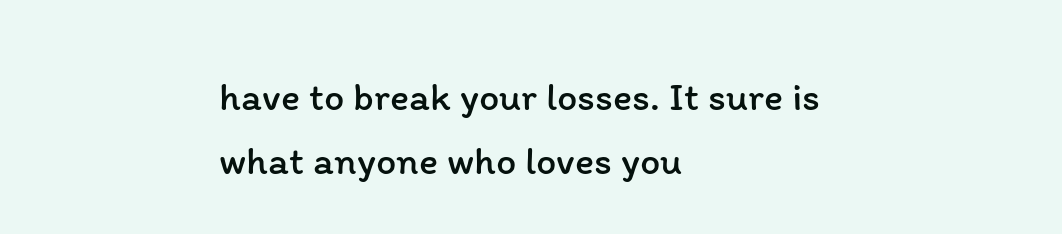have to break your losses. It sure is what anyone who loves you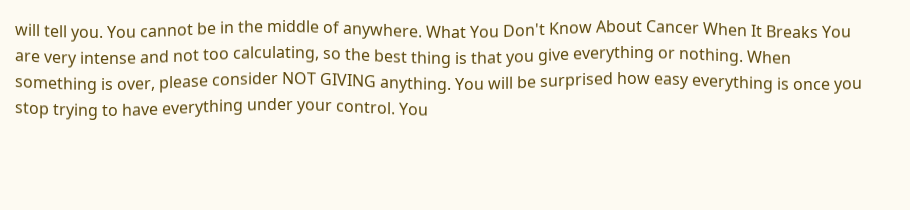will tell you. You cannot be in the middle of anywhere. What You Don't Know About Cancer When It Breaks You are very intense and not too calculating, so the best thing is that you give everything or nothing. When something is over, please consider NOT GIVING anything. You will be surprised how easy everything is once you stop trying to have everything under your control. You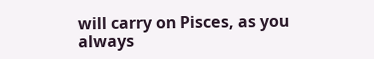will carry on Pisces, as you always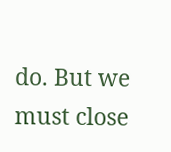do. But we must close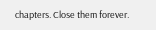chapters. Close them forever.